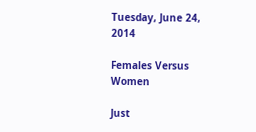Tuesday, June 24, 2014

Females Versus Women

Just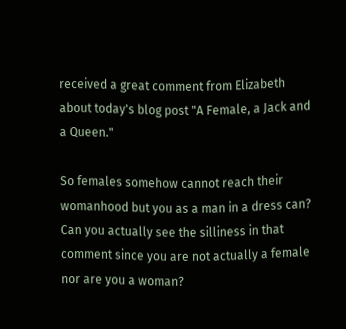received a great comment from Elizabeth about today's blog post "A Female, a Jack and a Queen."

So females somehow cannot reach their womanhood but you as a man in a dress can? Can you actually see the silliness in that comment since you are not actually a female nor are you a woman?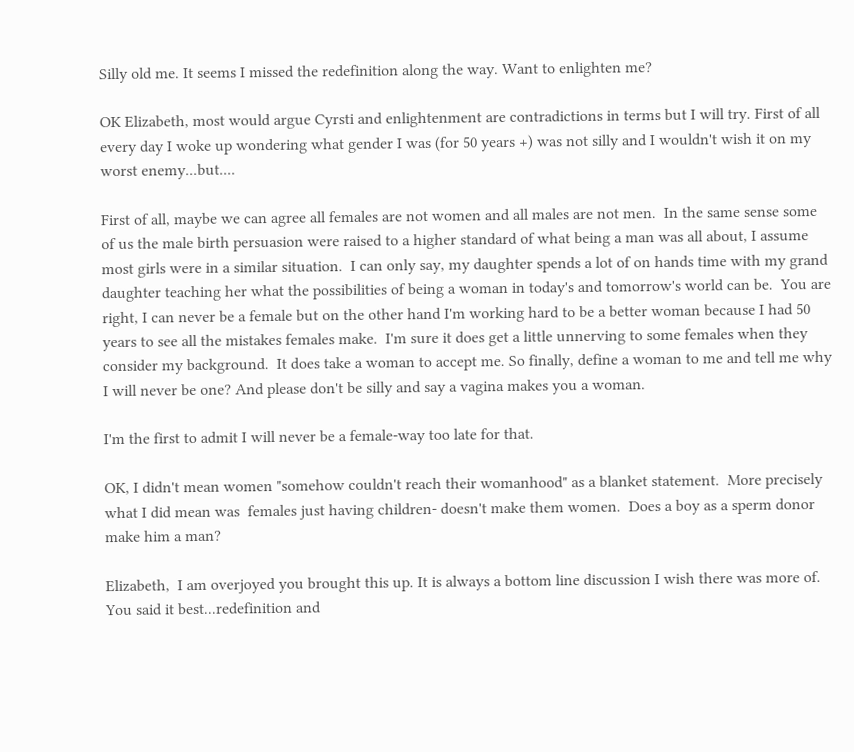Silly old me. It seems I missed the redefinition along the way. Want to enlighten me?

OK Elizabeth, most would argue Cyrsti and enlightenment are contradictions in terms but I will try. First of all every day I woke up wondering what gender I was (for 50 years +) was not silly and I wouldn't wish it on my worst enemy...but....

First of all, maybe we can agree all females are not women and all males are not men.  In the same sense some of us the male birth persuasion were raised to a higher standard of what being a man was all about, I assume most girls were in a similar situation.  I can only say, my daughter spends a lot of on hands time with my grand daughter teaching her what the possibilities of being a woman in today's and tomorrow's world can be.  You are right, I can never be a female but on the other hand I'm working hard to be a better woman because I had 50 years to see all the mistakes females make.  I'm sure it does get a little unnerving to some females when they consider my background.  It does take a woman to accept me. So finally, define a woman to me and tell me why I will never be one? And please don't be silly and say a vagina makes you a woman.

I'm the first to admit I will never be a female-way too late for that.

OK, I didn't mean women "somehow couldn't reach their womanhood" as a blanket statement.  More precisely what I did mean was  females just having children- doesn't make them women.  Does a boy as a sperm donor make him a man?

Elizabeth,  I am overjoyed you brought this up. It is always a bottom line discussion I wish there was more of. You said it best...redefinition and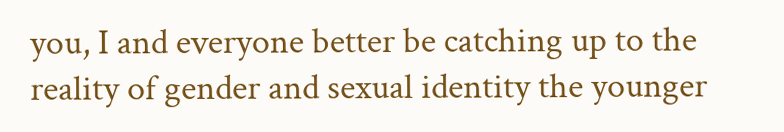you, I and everyone better be catching up to the reality of gender and sexual identity the younger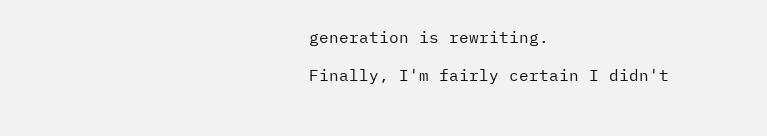generation is rewriting.

Finally, I'm fairly certain I didn't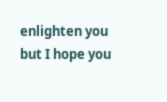enlighten you but I hope you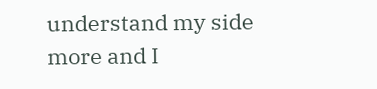understand my side more and I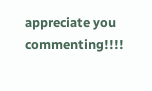appreciate you commenting!!!!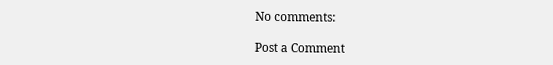No comments:

Post a Comment